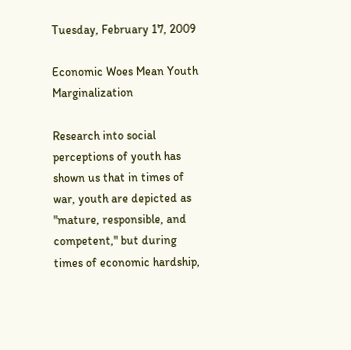Tuesday, February 17, 2009

Economic Woes Mean Youth Marginalization

Research into social perceptions of youth has shown us that in times of war, youth are depicted as "mature, responsible, and competent," but during times of economic hardship,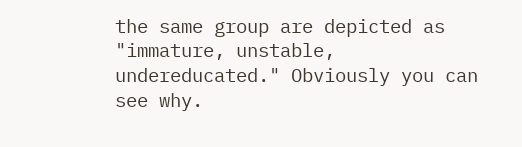the same group are depicted as "immature, unstable, undereducated." Obviously you can see why.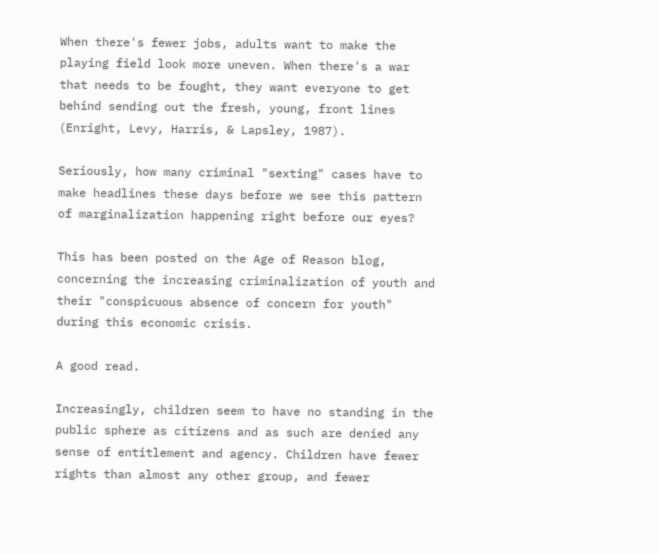When there's fewer jobs, adults want to make the playing field look more uneven. When there's a war that needs to be fought, they want everyone to get behind sending out the fresh, young, front lines (Enright, Levy, Harris, & Lapsley, 1987).

Seriously, how many criminal "sexting" cases have to make headlines these days before we see this pattern of marginalization happening right before our eyes?

This has been posted on the Age of Reason blog, concerning the increasing criminalization of youth and their "conspicuous absence of concern for youth" during this economic crisis.

A good read.

Increasingly, children seem to have no standing in the public sphere as citizens and as such are denied any sense of entitlement and agency. Children have fewer rights than almost any other group, and fewer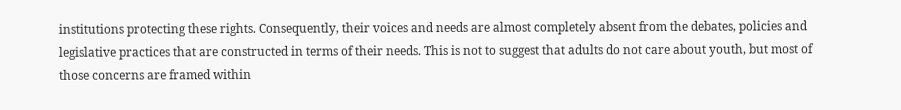institutions protecting these rights. Consequently, their voices and needs are almost completely absent from the debates, policies and legislative practices that are constructed in terms of their needs. This is not to suggest that adults do not care about youth, but most of those concerns are framed within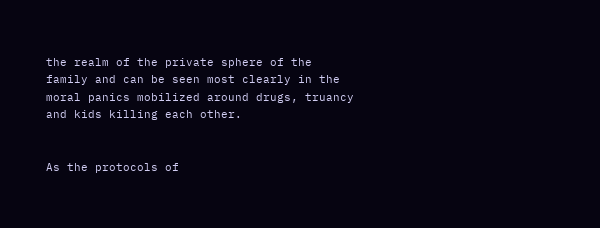the realm of the private sphere of the family and can be seen most clearly in the moral panics mobilized around drugs, truancy and kids killing each other.


As the protocols of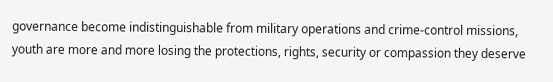governance become indistinguishable from military operations and crime-control missions, youth are more and more losing the protections, rights, security or compassion they deserve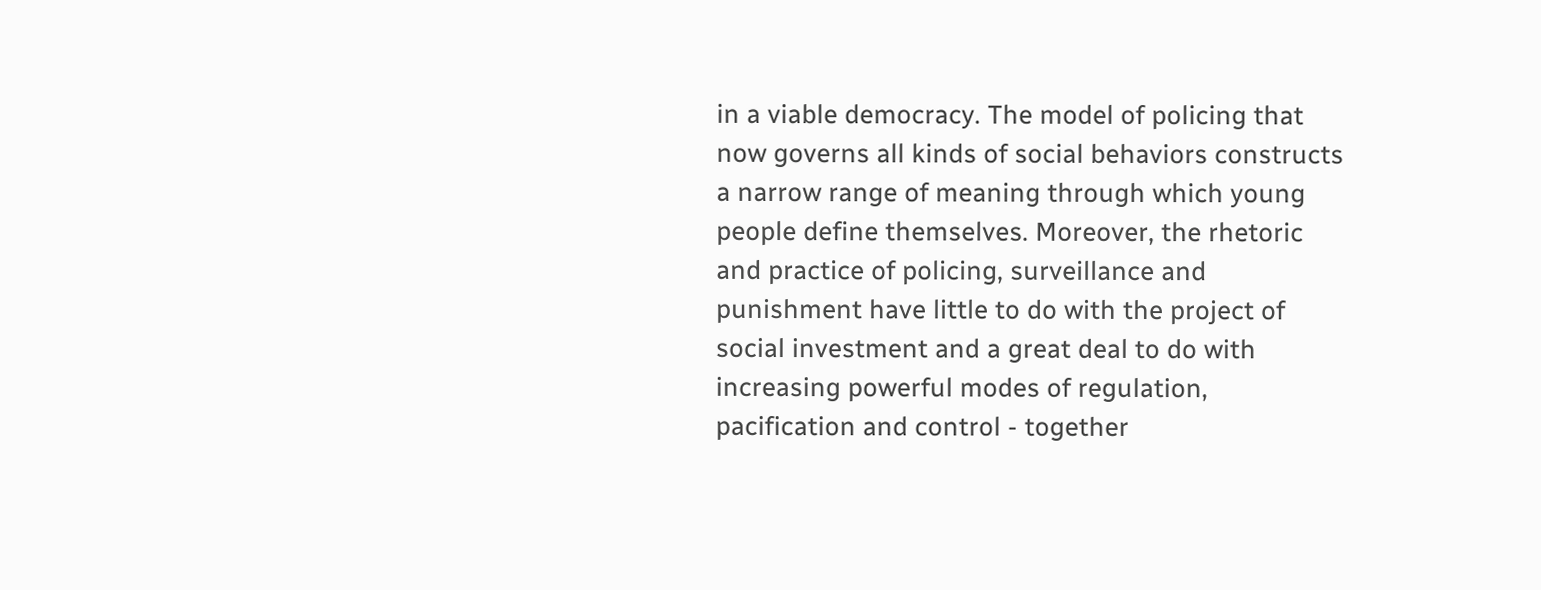in a viable democracy. The model of policing that now governs all kinds of social behaviors constructs a narrow range of meaning through which young people define themselves. Moreover, the rhetoric and practice of policing, surveillance and punishment have little to do with the project of social investment and a great deal to do with increasing powerful modes of regulation, pacification and control - together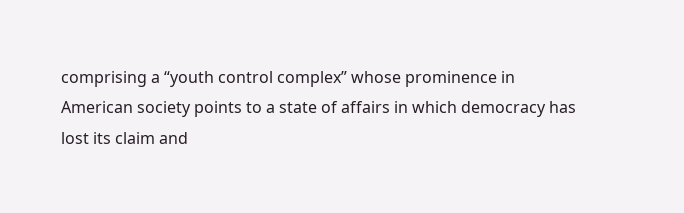comprising a “youth control complex” whose prominence in American society points to a state of affairs in which democracy has lost its claim and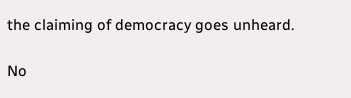the claiming of democracy goes unheard.

No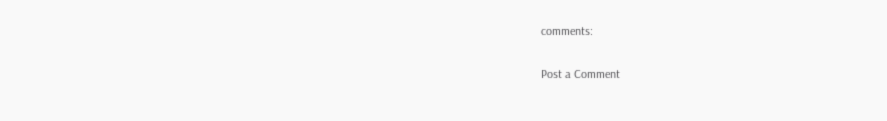comments:

Post a Comment